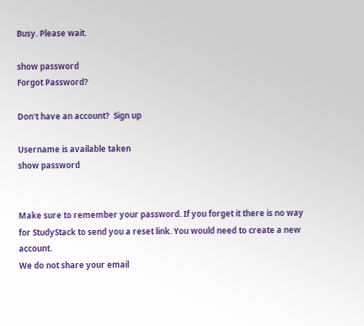Busy. Please wait.

show password
Forgot Password?

Don't have an account?  Sign up

Username is available taken
show password


Make sure to remember your password. If you forget it there is no way for StudyStack to send you a reset link. You would need to create a new account.
We do not share your email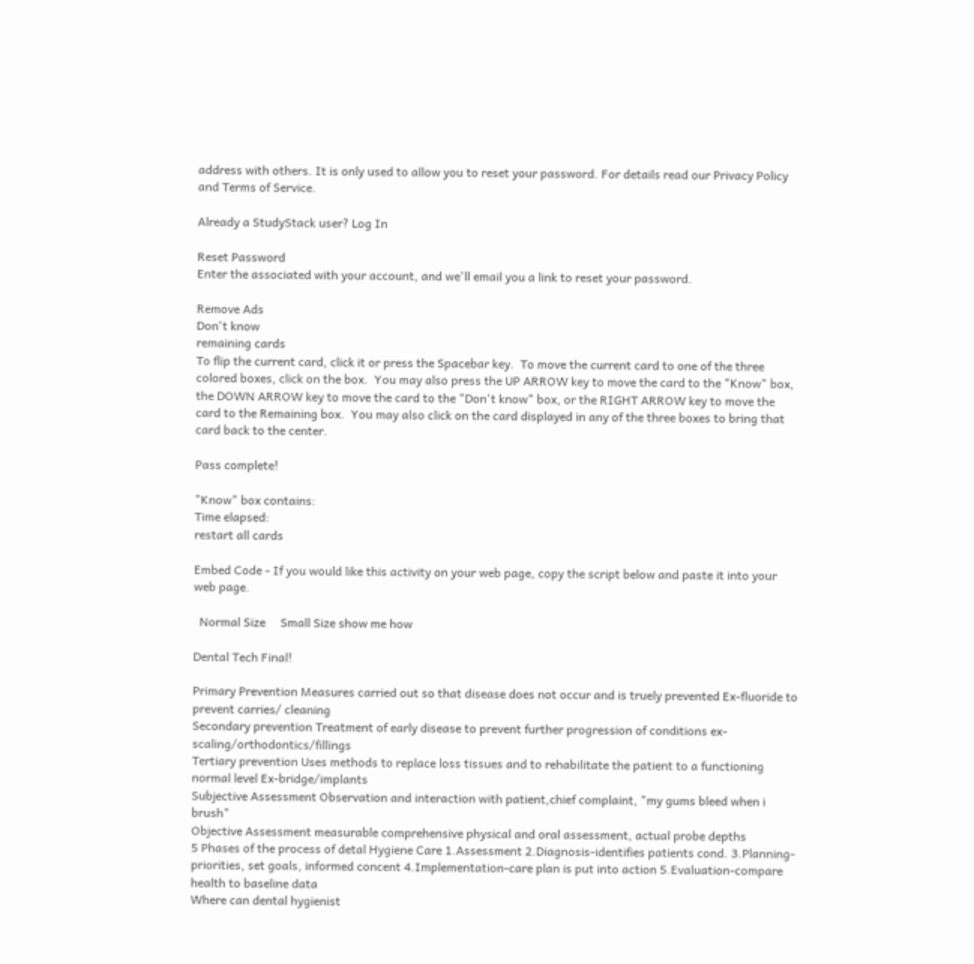address with others. It is only used to allow you to reset your password. For details read our Privacy Policy and Terms of Service.

Already a StudyStack user? Log In

Reset Password
Enter the associated with your account, and we'll email you a link to reset your password.

Remove Ads
Don't know
remaining cards
To flip the current card, click it or press the Spacebar key.  To move the current card to one of the three colored boxes, click on the box.  You may also press the UP ARROW key to move the card to the "Know" box, the DOWN ARROW key to move the card to the "Don't know" box, or the RIGHT ARROW key to move the card to the Remaining box.  You may also click on the card displayed in any of the three boxes to bring that card back to the center.

Pass complete!

"Know" box contains:
Time elapsed:
restart all cards

Embed Code - If you would like this activity on your web page, copy the script below and paste it into your web page.

  Normal Size     Small Size show me how

Dental Tech Final!

Primary Prevention Measures carried out so that disease does not occur and is truely prevented Ex-fluoride to prevent carries/ cleaning
Secondary prevention Treatment of early disease to prevent further progression of conditions ex-scaling/orthodontics/fillings
Tertiary prevention Uses methods to replace loss tissues and to rehabilitate the patient to a functioning normal level Ex-bridge/implants
Subjective Assessment Observation and interaction with patient,chief complaint, "my gums bleed when i brush"
Objective Assessment measurable comprehensive physical and oral assessment, actual probe depths
5 Phases of the process of detal Hygiene Care 1.Assessment 2.Diagnosis-identifies patients cond. 3.Planning-priorities, set goals, informed concent 4.Implementation-care plan is put into action 5.Evaluation-compare health to baseline data
Where can dental hygienist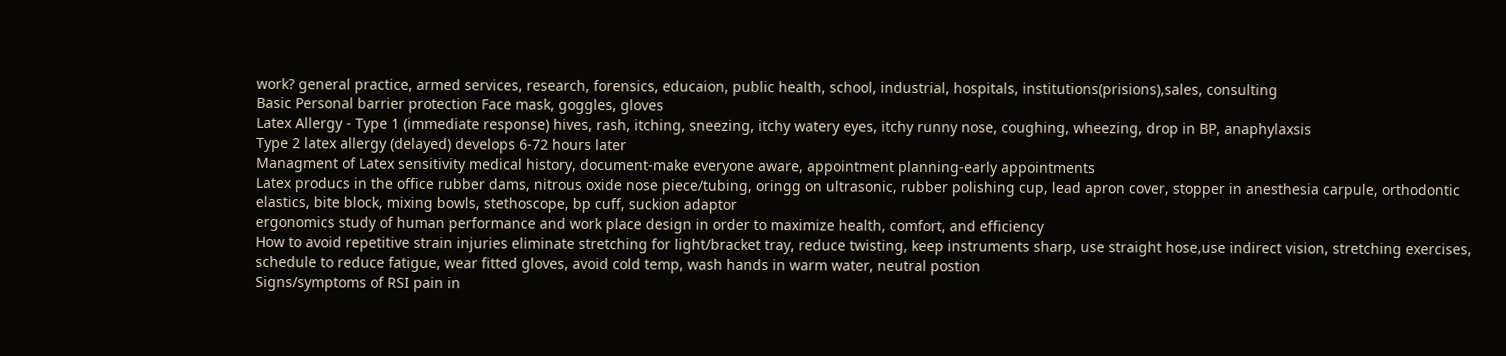work? general practice, armed services, research, forensics, educaion, public health, school, industrial, hospitals, institutions(prisions),sales, consulting
Basic Personal barrier protection Face mask, goggles, gloves
Latex Allergy - Type 1 (immediate response) hives, rash, itching, sneezing, itchy watery eyes, itchy runny nose, coughing, wheezing, drop in BP, anaphylaxsis
Type 2 latex allergy (delayed) develops 6-72 hours later
Managment of Latex sensitivity medical history, document-make everyone aware, appointment planning-early appointments
Latex producs in the office rubber dams, nitrous oxide nose piece/tubing, oringg on ultrasonic, rubber polishing cup, lead apron cover, stopper in anesthesia carpule, orthodontic elastics, bite block, mixing bowls, stethoscope, bp cuff, suckion adaptor
ergonomics study of human performance and work place design in order to maximize health, comfort, and efficiency
How to avoid repetitive strain injuries eliminate stretching for light/bracket tray, reduce twisting, keep instruments sharp, use straight hose,use indirect vision, stretching exercises, schedule to reduce fatigue, wear fitted gloves, avoid cold temp, wash hands in warm water, neutral postion
Signs/symptoms of RSI pain in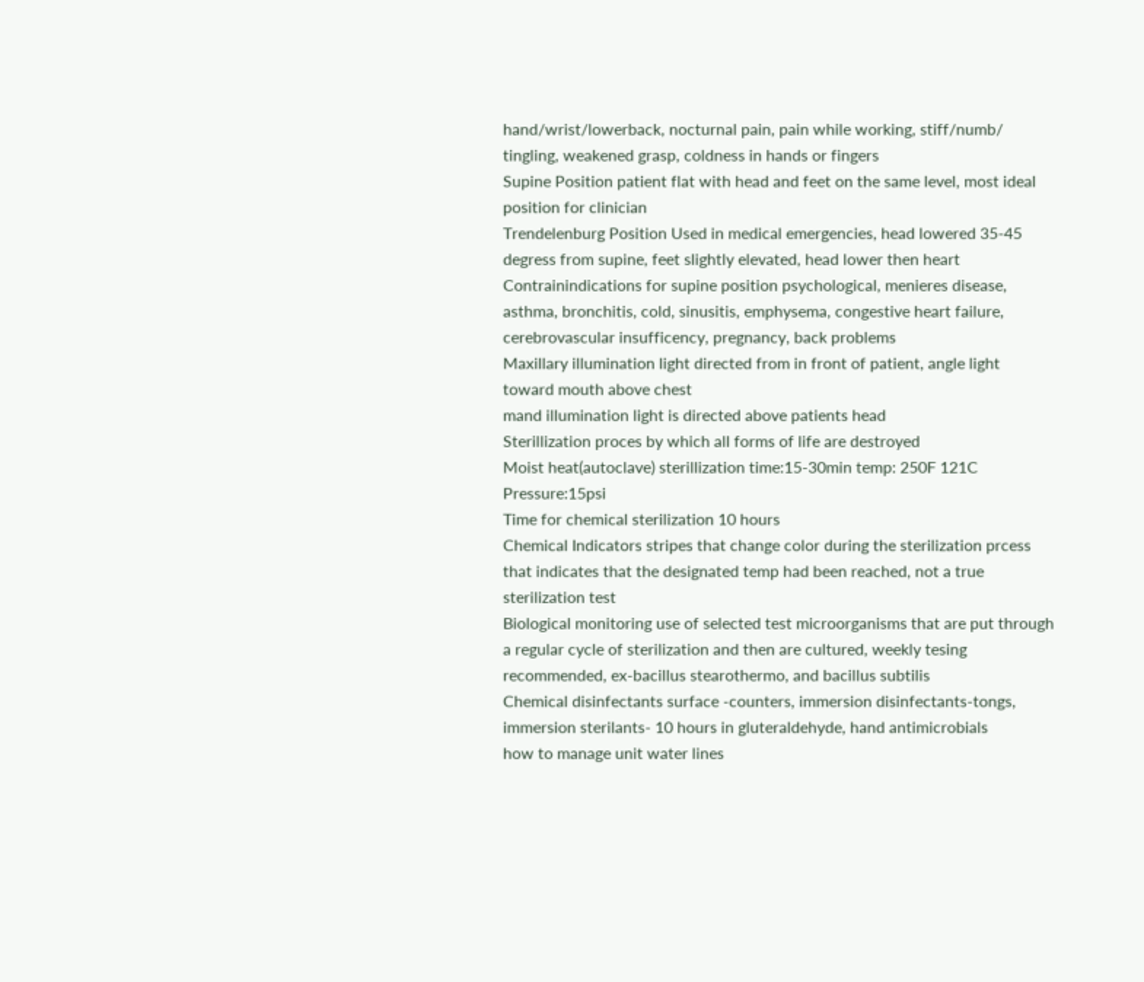hand/wrist/lowerback, nocturnal pain, pain while working, stiff/numb/ tingling, weakened grasp, coldness in hands or fingers
Supine Position patient flat with head and feet on the same level, most ideal position for clinician
Trendelenburg Position Used in medical emergencies, head lowered 35-45 degress from supine, feet slightly elevated, head lower then heart
Contrainindications for supine position psychological, menieres disease, asthma, bronchitis, cold, sinusitis, emphysema, congestive heart failure, cerebrovascular insufficency, pregnancy, back problems
Maxillary illumination light directed from in front of patient, angle light toward mouth above chest
mand illumination light is directed above patients head
Sterillization proces by which all forms of life are destroyed
Moist heat(autoclave) sterillization time:15-30min temp: 250F 121C Pressure:15psi
Time for chemical sterilization 10 hours
Chemical Indicators stripes that change color during the sterilization prcess that indicates that the designated temp had been reached, not a true sterilization test
Biological monitoring use of selected test microorganisms that are put through a regular cycle of sterilization and then are cultured, weekly tesing recommended, ex-bacillus stearothermo, and bacillus subtilis
Chemical disinfectants surface -counters, immersion disinfectants-tongs, immersion sterilants- 10 hours in gluteraldehyde, hand antimicrobials
how to manage unit water lines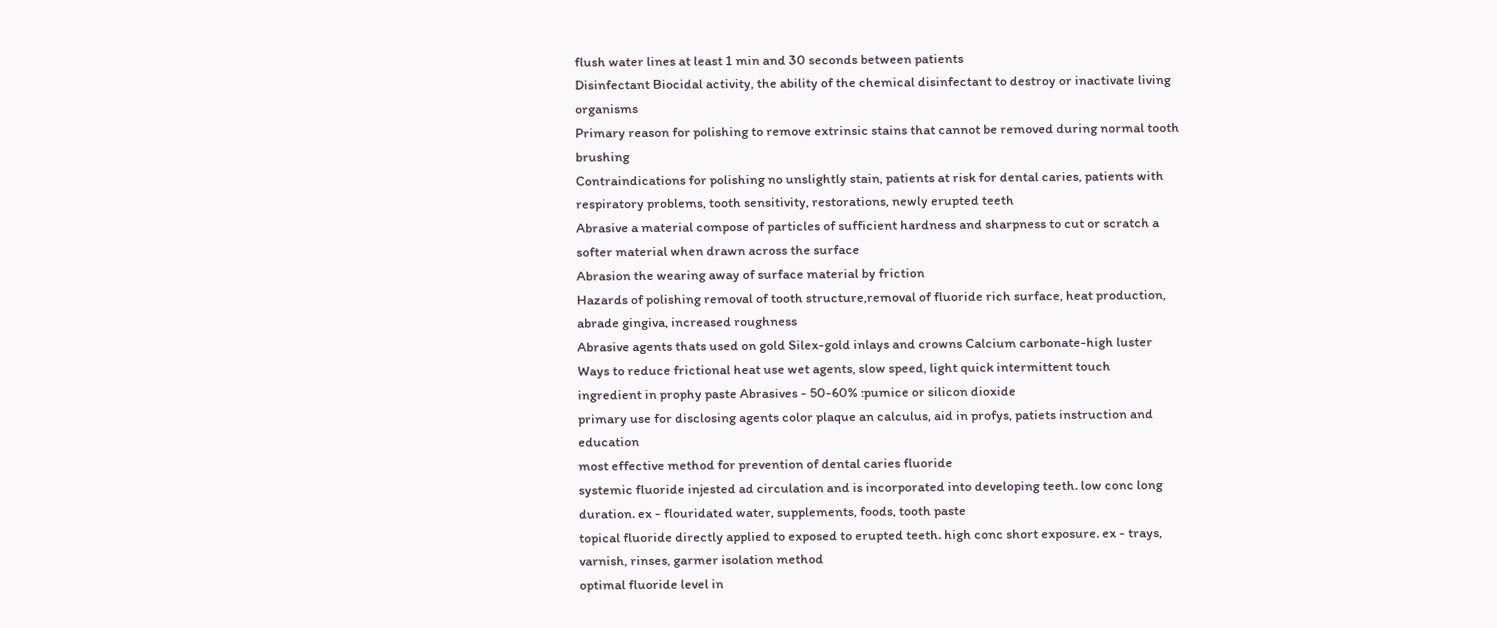flush water lines at least 1 min and 30 seconds between patients
Disinfectant Biocidal activity, the ability of the chemical disinfectant to destroy or inactivate living organisms
Primary reason for polishing to remove extrinsic stains that cannot be removed during normal tooth brushing
Contraindications for polishing no unslightly stain, patients at risk for dental caries, patients with respiratory problems, tooth sensitivity, restorations, newly erupted teeth
Abrasive a material compose of particles of sufficient hardness and sharpness to cut or scratch a softer material when drawn across the surface
Abrasion the wearing away of surface material by friction
Hazards of polishing removal of tooth structure,removal of fluoride rich surface, heat production, abrade gingiva, increased roughness
Abrasive agents thats used on gold Silex-gold inlays and crowns Calcium carbonate-high luster
Ways to reduce frictional heat use wet agents, slow speed, light quick intermittent touch
ingredient in prophy paste Abrasives - 50-60% :pumice or silicon dioxide
primary use for disclosing agents color plaque an calculus, aid in profys, patiets instruction and education
most effective method for prevention of dental caries fluoride
systemic fluoride injested ad circulation and is incorporated into developing teeth. low conc long duration. ex - flouridated water, supplements, foods, tooth paste
topical fluoride directly applied to exposed to erupted teeth. high conc short exposure. ex - trays, varnish, rinses, garmer isolation method
optimal fluoride level in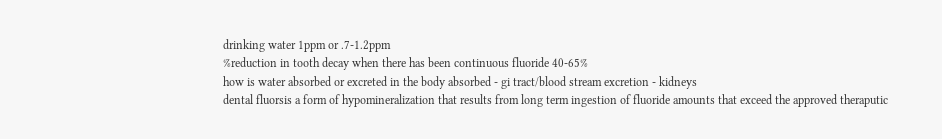drinking water 1ppm or .7-1.2ppm
%reduction in tooth decay when there has been continuous fluoride 40-65%
how is water absorbed or excreted in the body absorbed - gi tract/blood stream excretion - kidneys
dental fluorsis a form of hypomineralization that results from long term ingestion of fluoride amounts that exceed the approved theraputic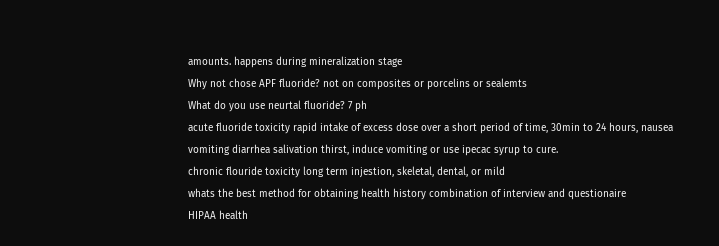amounts. happens during mineralization stage
Why not chose APF fluoride? not on composites or porcelins or sealemts
What do you use neurtal fluoride? 7 ph
acute fluoride toxicity rapid intake of excess dose over a short period of time, 30min to 24 hours, nausea vomiting diarrhea salivation thirst, induce vomiting or use ipecac syrup to cure.
chronic flouride toxicity long term injestion, skeletal, dental, or mild
whats the best method for obtaining health history combination of interview and questionaire
HIPAA health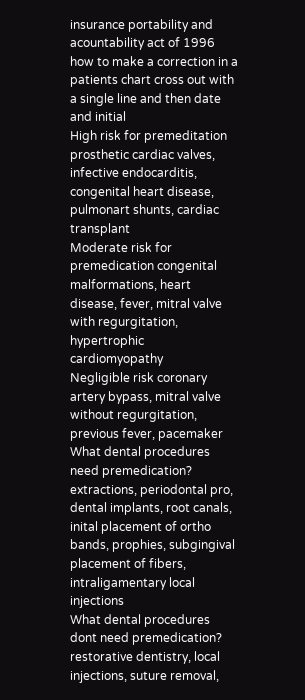insurance portability and acountability act of 1996
how to make a correction in a patients chart cross out with a single line and then date and initial
High risk for premeditation prosthetic cardiac valves, infective endocarditis, congenital heart disease, pulmonart shunts, cardiac transplant
Moderate risk for premedication congenital malformations, heart disease, fever, mitral valve with regurgitation, hypertrophic cardiomyopathy
Negligible risk coronary artery bypass, mitral valve without regurgitation, previous fever, pacemaker
What dental procedures need premedication? extractions, periodontal pro, dental implants, root canals, inital placement of ortho bands, prophies, subgingival placement of fibers, intraligamentary local injections
What dental procedures dont need premedication? restorative dentistry, local injections, suture removal,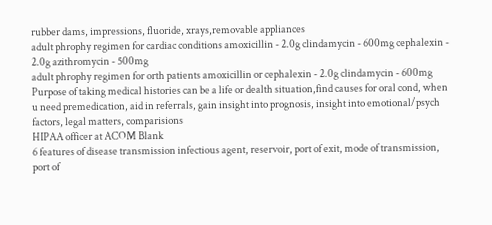rubber dams, impressions, fluoride, xrays,removable appliances
adult phrophy regimen for cardiac conditions amoxicillin - 2.0g clindamycin - 600mg cephalexin - 2.0g azithromycin - 500mg
adult phrophy regimen for orth patients amoxicillin or cephalexin - 2.0g clindamycin - 600mg
Purpose of taking medical histories can be a life or dealth situation,find causes for oral cond, when u need premedication, aid in referrals, gain insight into prognosis, insight into emotional/psych factors, legal matters, comparisions
HIPAA officer at ACOM Blank
6 features of disease transmission infectious agent, reservoir, port of exit, mode of transmission, port of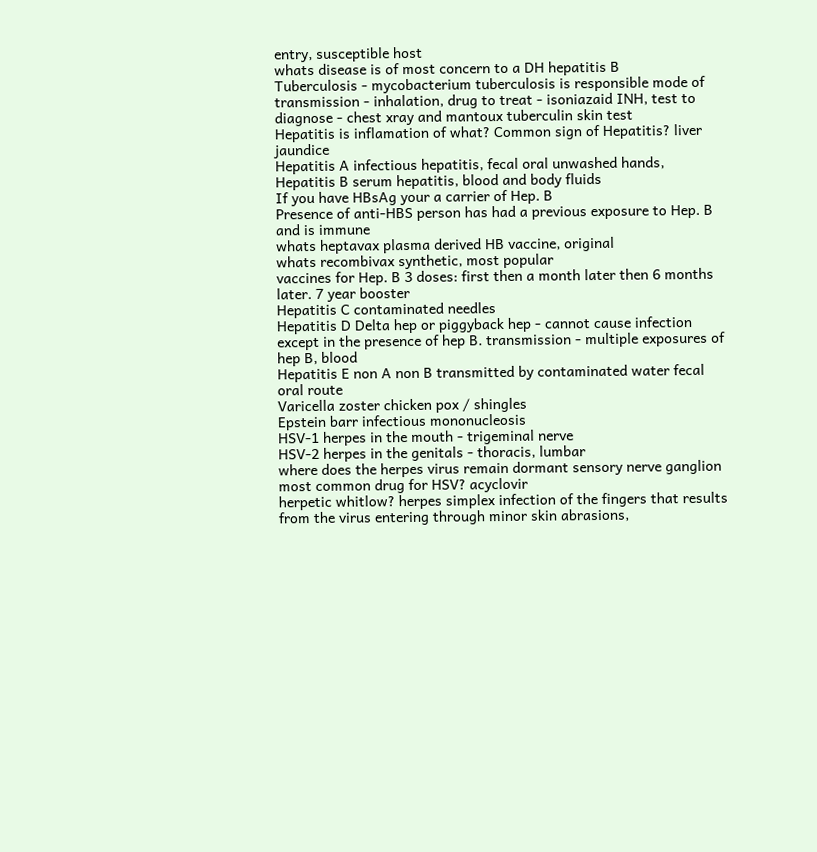entry, susceptible host
whats disease is of most concern to a DH hepatitis B
Tuberculosis - mycobacterium tuberculosis is responsible mode of transmission - inhalation, drug to treat - isoniazaid INH, test to diagnose - chest xray and mantoux tuberculin skin test
Hepatitis is inflamation of what? Common sign of Hepatitis? liver jaundice
Hepatitis A infectious hepatitis, fecal oral unwashed hands,
Hepatitis B serum hepatitis, blood and body fluids
If you have HBsAg your a carrier of Hep. B
Presence of anti-HBS person has had a previous exposure to Hep. B and is immune
whats heptavax plasma derived HB vaccine, original
whats recombivax synthetic, most popular
vaccines for Hep. B 3 doses: first then a month later then 6 months later. 7 year booster
Hepatitis C contaminated needles
Hepatitis D Delta hep or piggyback hep - cannot cause infection except in the presence of hep B. transmission - multiple exposures of hep B, blood
Hepatitis E non A non B transmitted by contaminated water fecal oral route
Varicella zoster chicken pox / shingles
Epstein barr infectious mononucleosis
HSV-1 herpes in the mouth - trigeminal nerve
HSV-2 herpes in the genitals - thoracis, lumbar
where does the herpes virus remain dormant sensory nerve ganglion
most common drug for HSV? acyclovir
herpetic whitlow? herpes simplex infection of the fingers that results from the virus entering through minor skin abrasions,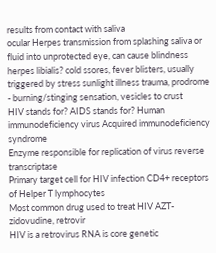results from contact with saliva
ocular Herpes transmission from splashing saliva or fluid into unprotected eye, can cause blindness
herpes libialis? cold ssores, fever blisters, usually triggered by stress sunlight illness trauma, prodrome - burning/stinging sensation, vesicles to crust
HIV stands for? AIDS stands for? Human immunodeficiency virus Acquired immunodeficiency syndrome
Enzyme responsible for replication of virus reverse transcriptase
Primary target cell for HIV infection CD4+ receptors of Helper T lymphocytes
Most common drug used to treat HIV AZT-zidovudine, retrovir
HIV is a retrovirus RNA is core genetic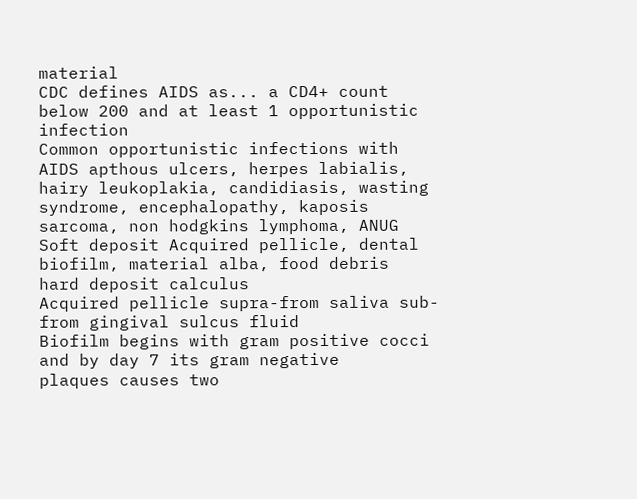material
CDC defines AIDS as... a CD4+ count below 200 and at least 1 opportunistic infection
Common opportunistic infections with AIDS apthous ulcers, herpes labialis, hairy leukoplakia, candidiasis, wasting syndrome, encephalopathy, kaposis sarcoma, non hodgkins lymphoma, ANUG
Soft deposit Acquired pellicle, dental biofilm, material alba, food debris
hard deposit calculus
Acquired pellicle supra-from saliva sub-from gingival sulcus fluid
Biofilm begins with gram positive cocci and by day 7 its gram negative
plaques causes two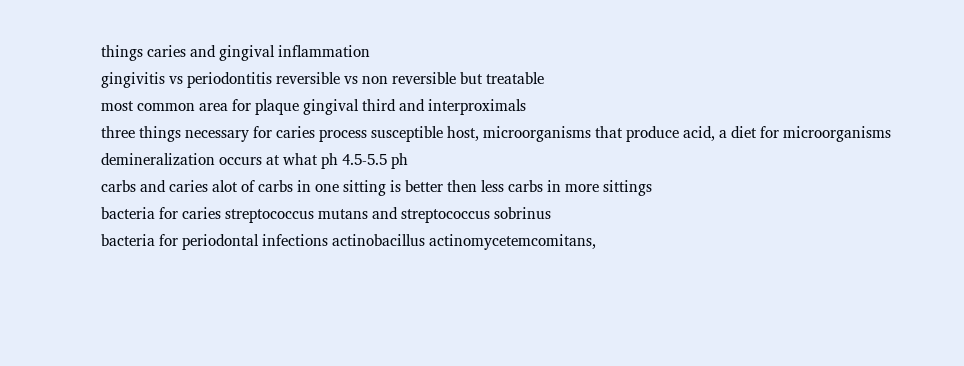things caries and gingival inflammation
gingivitis vs periodontitis reversible vs non reversible but treatable
most common area for plaque gingival third and interproximals
three things necessary for caries process susceptible host, microorganisms that produce acid, a diet for microorganisms
demineralization occurs at what ph 4.5-5.5 ph
carbs and caries alot of carbs in one sitting is better then less carbs in more sittings
bacteria for caries streptococcus mutans and streptococcus sobrinus
bacteria for periodontal infections actinobacillus actinomycetemcomitans,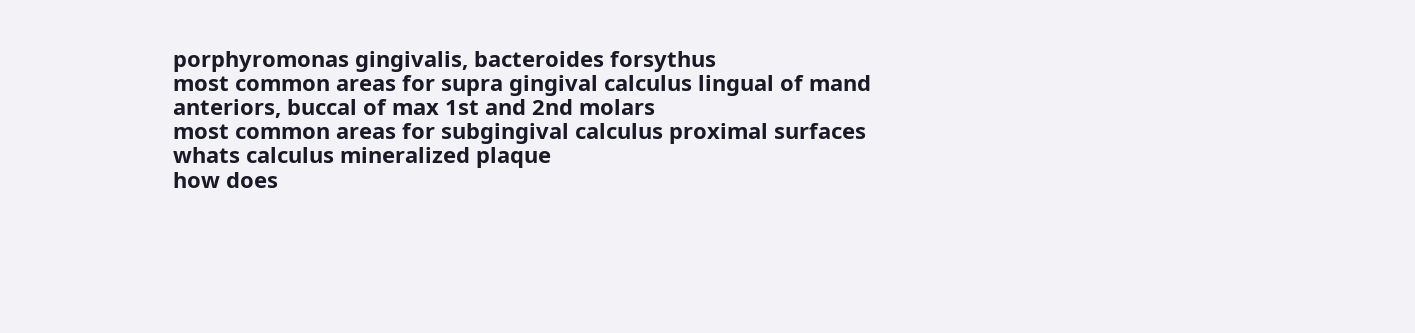porphyromonas gingivalis, bacteroides forsythus
most common areas for supra gingival calculus lingual of mand anteriors, buccal of max 1st and 2nd molars
most common areas for subgingival calculus proximal surfaces
whats calculus mineralized plaque
how does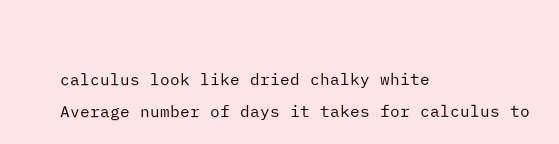calculus look like dried chalky white
Average number of days it takes for calculus to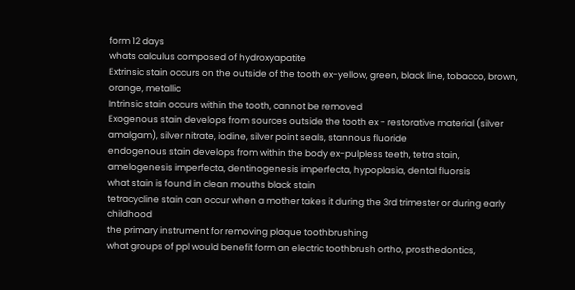form 12 days
whats calculus composed of hydroxyapatite
Extrinsic stain occurs on the outside of the tooth ex-yellow, green, black line, tobacco, brown, orange, metallic
Intrinsic stain occurs within the tooth, cannot be removed
Exogenous stain develops from sources outside the tooth ex - restorative material (silver amalgam), silver nitrate, iodine, silver point seals, stannous fluoride
endogenous stain develops from within the body ex-pulpless teeth, tetra stain, amelogenesis imperfecta, dentinogenesis imperfecta, hypoplasia, dental fluorsis
what stain is found in clean mouths black stain
tetracycline stain can occur when a mother takes it during the 3rd trimester or during early childhood
the primary instrument for removing plaque toothbrushing
what groups of ppl would benefit form an electric toothbrush ortho, prosthedontics,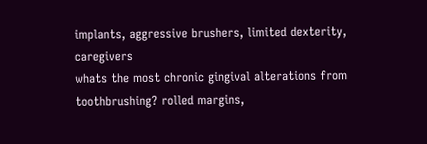implants, aggressive brushers, limited dexterity, caregivers
whats the most chronic gingival alterations from toothbrushing? rolled margins,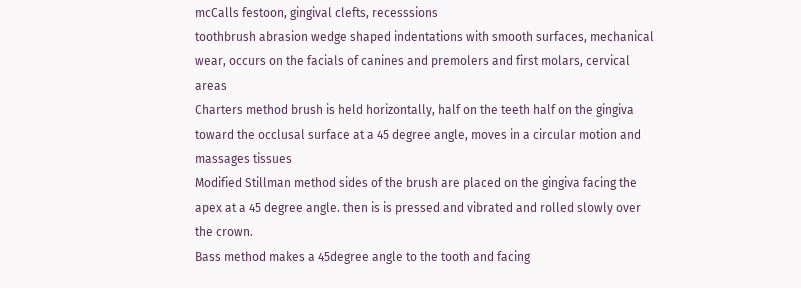mcCalls festoon, gingival clefts, recesssions
toothbrush abrasion wedge shaped indentations with smooth surfaces, mechanical wear, occurs on the facials of canines and premolers and first molars, cervical areas
Charters method brush is held horizontally, half on the teeth half on the gingiva toward the occlusal surface at a 45 degree angle, moves in a circular motion and massages tissues
Modified Stillman method sides of the brush are placed on the gingiva facing the apex at a 45 degree angle. then is is pressed and vibrated and rolled slowly over the crown.
Bass method makes a 45degree angle to the tooth and facing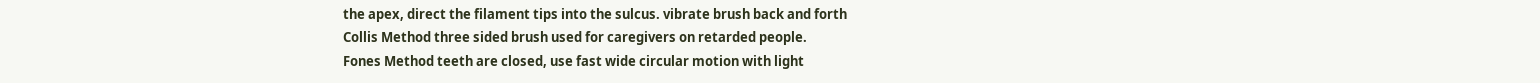the apex, direct the filament tips into the sulcus. vibrate brush back and forth
Collis Method three sided brush used for caregivers on retarded people.
Fones Method teeth are closed, use fast wide circular motion with light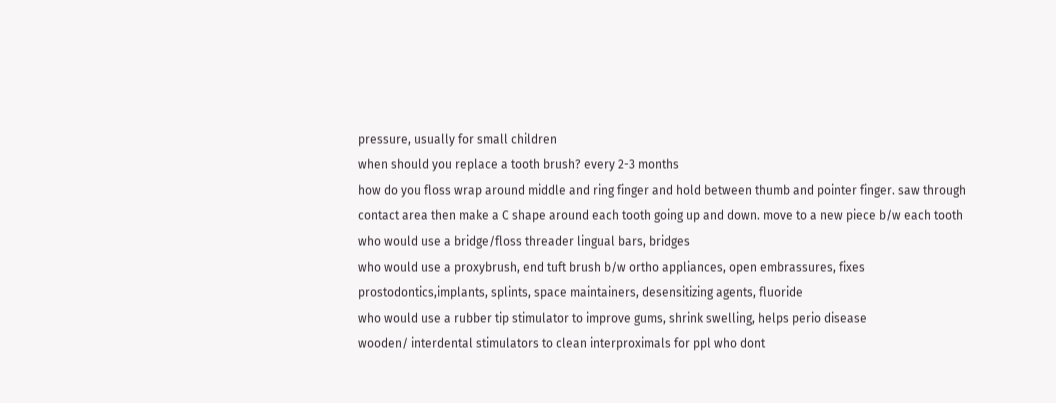pressure, usually for small children
when should you replace a tooth brush? every 2-3 months
how do you floss wrap around middle and ring finger and hold between thumb and pointer finger. saw through contact area then make a C shape around each tooth going up and down. move to a new piece b/w each tooth
who would use a bridge/floss threader lingual bars, bridges
who would use a proxybrush, end tuft brush b/w ortho appliances, open embrassures, fixes prostodontics,implants, splints, space maintainers, desensitizing agents, fluoride
who would use a rubber tip stimulator to improve gums, shrink swelling, helps perio disease
wooden/ interdental stimulators to clean interproximals for ppl who dont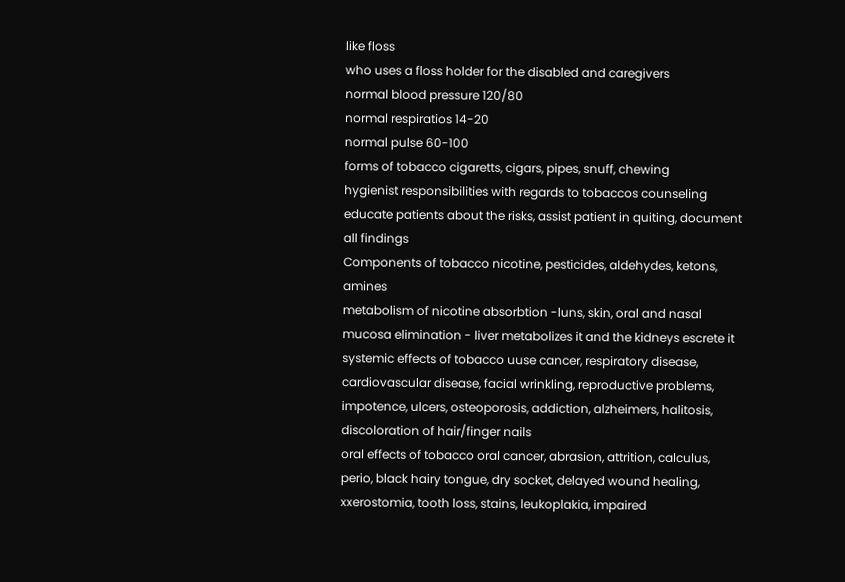like floss
who uses a floss holder for the disabled and caregivers
normal blood pressure 120/80
normal respiratios 14-20
normal pulse 60-100
forms of tobacco cigaretts, cigars, pipes, snuff, chewing
hygienist responsibilities with regards to tobaccos counseling educate patients about the risks, assist patient in quiting, document all findings
Components of tobacco nicotine, pesticides, aldehydes, ketons, amines
metabolism of nicotine absorbtion -luns, skin, oral and nasal mucosa elimination - liver metabolizes it and the kidneys escrete it
systemic effects of tobacco uuse cancer, respiratory disease, cardiovascular disease, facial wrinkling, reproductive problems, impotence, ulcers, osteoporosis, addiction, alzheimers, halitosis, discoloration of hair/finger nails
oral effects of tobacco oral cancer, abrasion, attrition, calculus, perio, black hairy tongue, dry socket, delayed wound healing, xxerostomia, tooth loss, stains, leukoplakia, impaired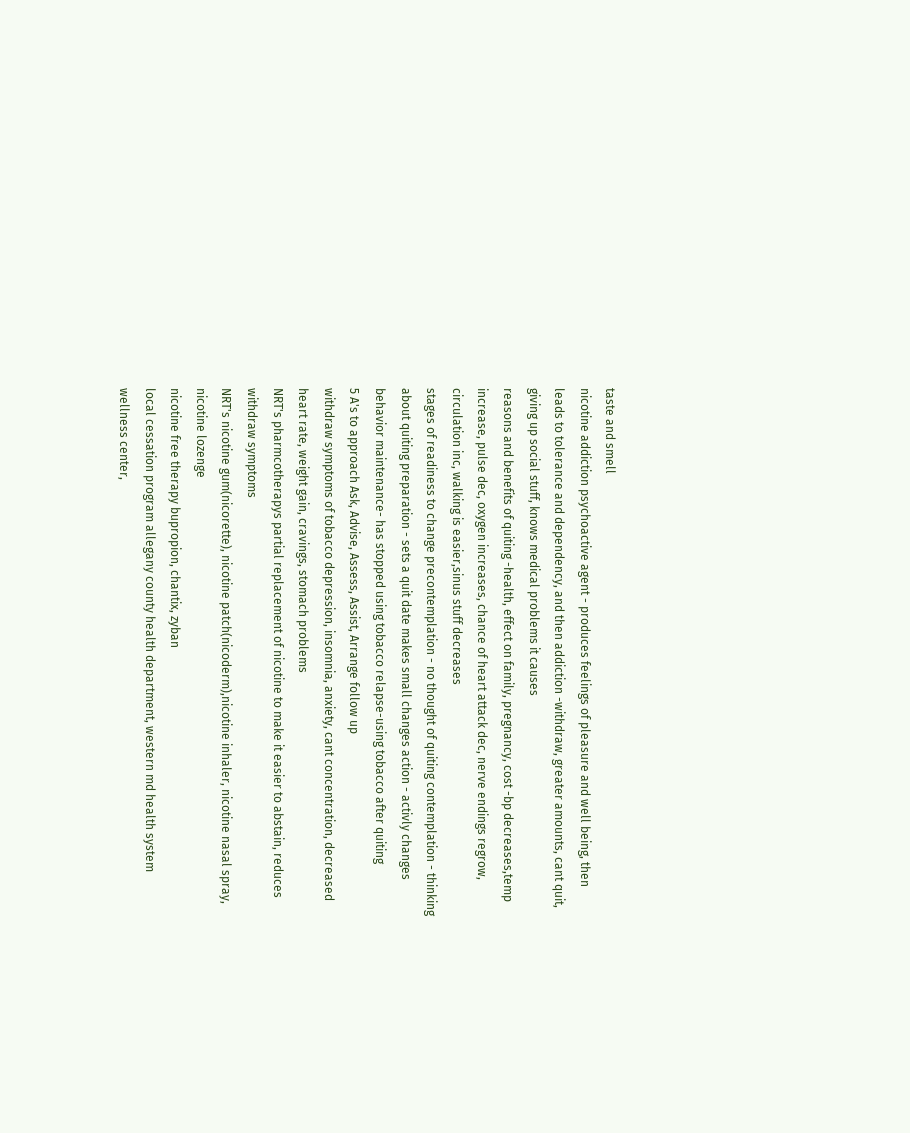taste and smell
nicotine addiction psychoactive agent - produces feelings of pleasure and well being, then leads to tolerance and dependency, and then addiction -withdraw, greater amounts, cant quit, giving up social stuff, knows medical problems it causes
reasons and benefits of quiting -health, effect on family, pregnancy, cost -bp decreases,temp increase, pulse dec, oxygen increases, chance of heart attack dec, nerve endings regrow, circulation inc, walking is easier,sinus stuff decreases
stages of readiness to change precontemplation - no thought of quiting contemplation - thinking about quiting preparation - sets a quit date makes small changes action - activly changes behavior maintenance- has stopped using tobacco relapse-using tobacco after quiting
5 A's to approach Ask, Advise, Assess, Assist, Arrange follow up
withdraw symptoms of tobacco depression, insomnia, anxiety, cant concentration, decreased heart rate, weight gain, cravings, stomach problems
NRT's pharmcotherapys partial replacement of nicotine to make it easier to abstain, reduces withdraw symptoms
NRT's nicotine gum(nicorette), nicotine patch(nicoderm),nicotine inhaler, nicotine nasal spray, nicotine lozenge
nicotine free therapy bupropion, chantix, zyban
local cessation program allegany county health department, western md health system wellness center,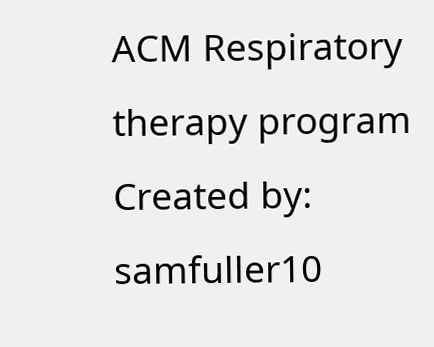ACM Respiratory therapy program
Created by: samfuller10